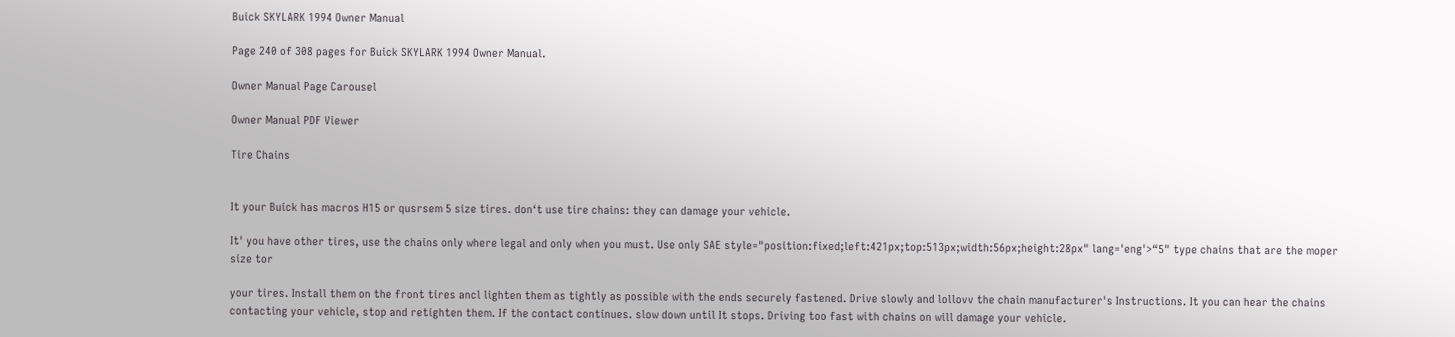Buick SKYLARK 1994 Owner Manual

Page 240 of 308 pages for Buick SKYLARK 1994 Owner Manual.

Owner Manual Page Carousel

Owner Manual PDF Viewer

Tire Chains


It your Buick has macros H15 or qusrsem 5 size tires. don‘t use tire chains: they can damage your vehicle.

It' you have other tires, use the chains only where legal and only when you must. Use only SAE style="position:fixed;left:421px;top:513px;width:56px;height:28px" lang='eng'>“5" type chains that are the moper size tor

your tires. Install them on the front tires ancl lighten them as tightly as possible with the ends securely fastened. Drive slowly and lollovv the chain manufacturer's Instructions. It you can hear the chains contacting your vehicle, stop and retighten them. If the contact continues. slow down until It stops. Driving too fast with chains on will damage your vehicle.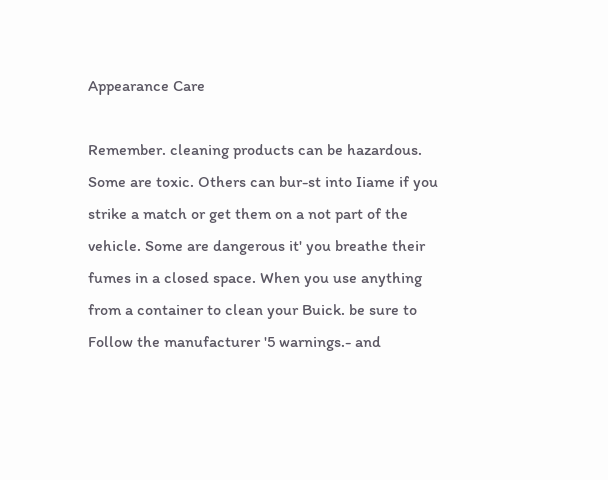Appearance Care

Remember. cleaning products can be hazardous. Some are toxic. Others can bur-st into Iiame if you strike a match or get them on a not part of the vehicle. Some are dangerous it' you breathe their fumes in a closed space. When you use anything from a container to clean your Buick. be sure to Follow the manufacturer '5 warnings.- and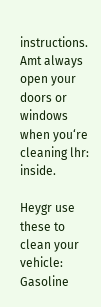instructions. Amt always open your doors or windows when you‘re cleaning lhr: inside.

Heygr use these to clean your vehicle: Gasoline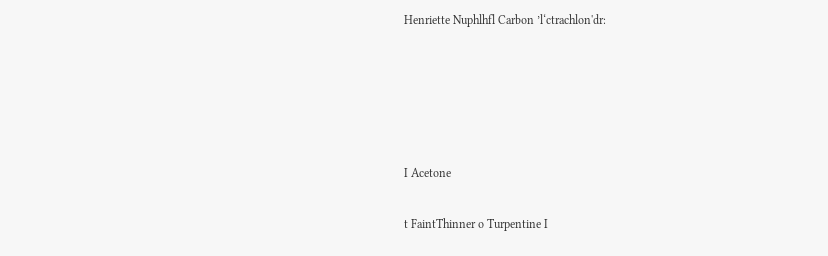Henriette Nuphlhfl Carbon ’l‘ctrachlon'dr:





I Acetone

t FaintThinner o Turpentine I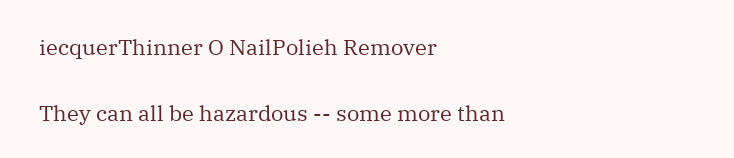iecquerThinner O NailPolieh Remover

They can all be hazardous -- some more than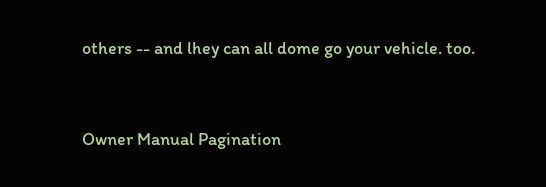others -- and lhey can all dome go your vehicle. too.


Owner Manual Pagination